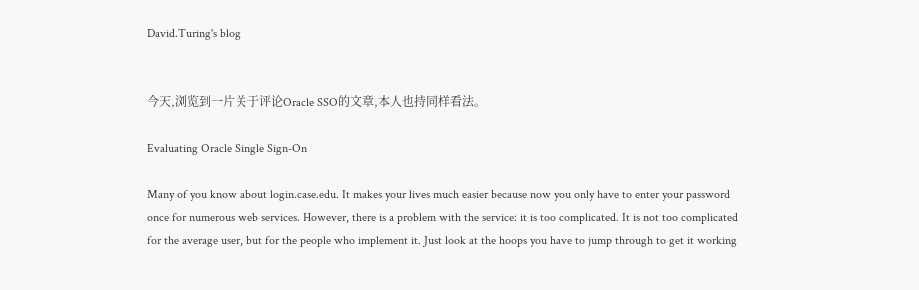David.Turing's blog


今天,浏览到一片关于评论Oracle SSO的文章,本人也持同样看法。

Evaluating Oracle Single Sign-On

Many of you know about login.case.edu. It makes your lives much easier because now you only have to enter your password once for numerous web services. However, there is a problem with the service: it is too complicated. It is not too complicated for the average user, but for the people who implement it. Just look at the hoops you have to jump through to get it working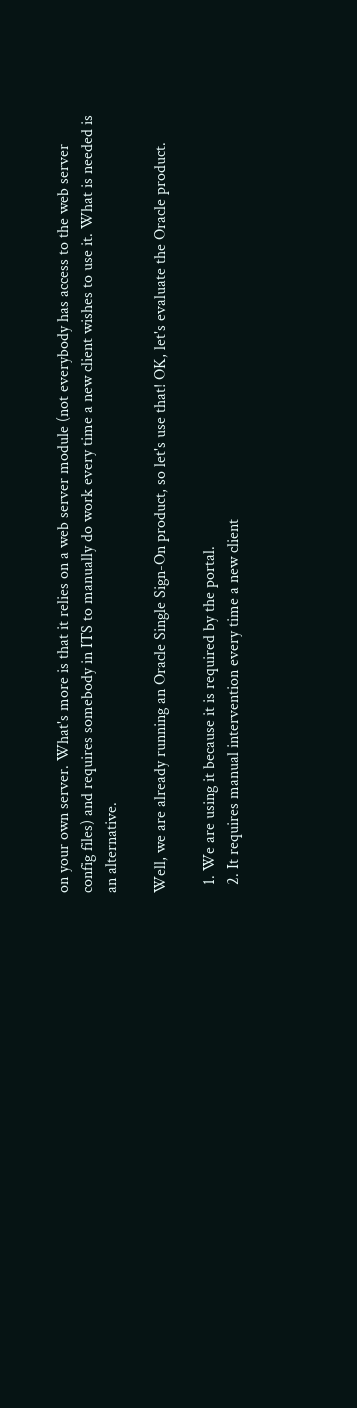on your own server. What's more is that it relies on a web server module (not everybody has access to the web server config files) and requires somebody in ITS to manually do work every time a new client wishes to use it. What is needed is an alternative.

Well, we are already running an Oracle Single Sign-On product, so let's use that! OK, let's evaluate the Oracle product.

  1. We are using it because it is required by the portal.
  2. It requires manual intervention every time a new client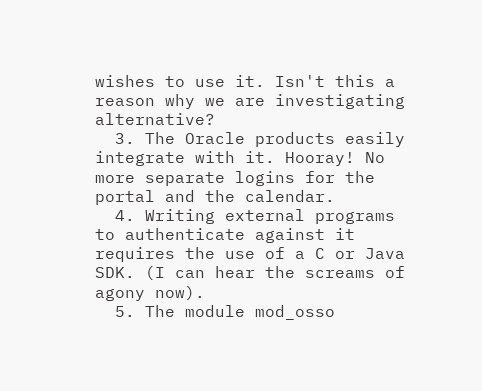wishes to use it. Isn't this a reason why we are investigating alternative?
  3. The Oracle products easily integrate with it. Hooray! No more separate logins for the portal and the calendar.
  4. Writing external programs to authenticate against it requires the use of a C or Java SDK. (I can hear the screams of agony now).
  5. The module mod_osso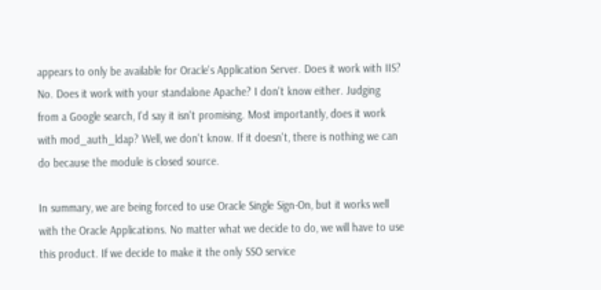appears to only be available for Oracle's Application Server. Does it work with IIS? No. Does it work with your standalone Apache? I don't know either. Judging from a Google search, I'd say it isn't promising. Most importantly, does it work with mod_auth_ldap? Well, we don't know. If it doesn't, there is nothing we can do because the module is closed source.

In summary, we are being forced to use Oracle Single Sign-On, but it works well with the Oracle Applications. No matter what we decide to do, we will have to use this product. If we decide to make it the only SSO service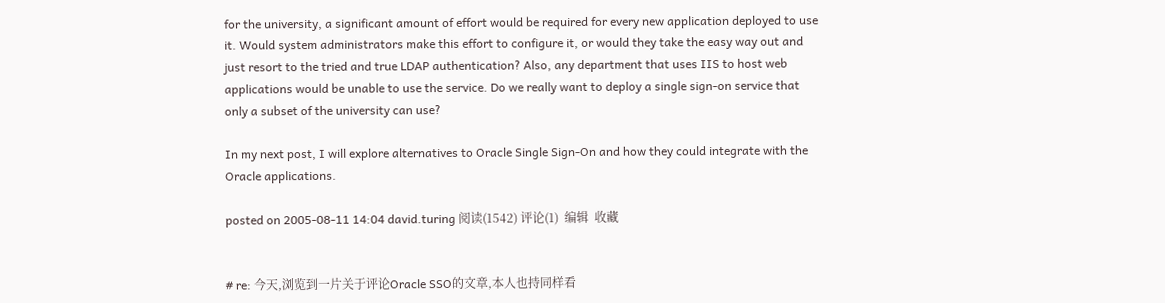for the university, a significant amount of effort would be required for every new application deployed to use it. Would system administrators make this effort to configure it, or would they take the easy way out and just resort to the tried and true LDAP authentication? Also, any department that uses IIS to host web applications would be unable to use the service. Do we really want to deploy a single sign-on service that only a subset of the university can use?

In my next post, I will explore alternatives to Oracle Single Sign-On and how they could integrate with the Oracle applications.

posted on 2005-08-11 14:04 david.turing 阅读(1542) 评论(1)  编辑  收藏


# re: 今天,浏览到一片关于评论Oracle SSO的文章,本人也持同样看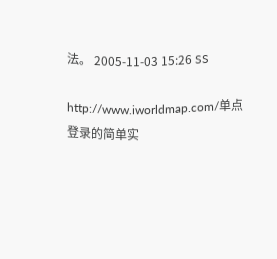法。 2005-11-03 15:26 SS

http://www.iworldmap.com/单点登录的简单实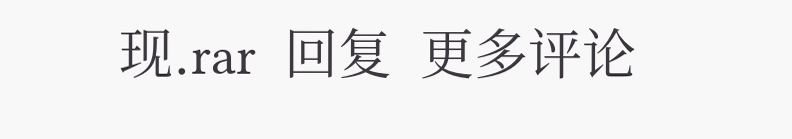现.rar  回复  更多评论